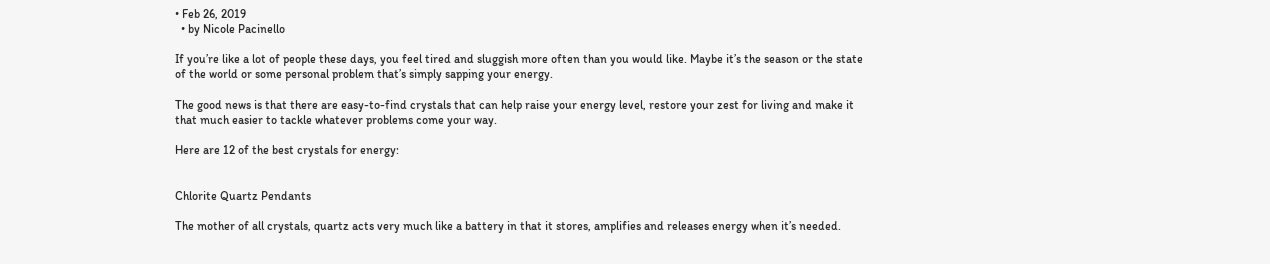• Feb 26, 2019
  • by Nicole Pacinello

If you’re like a lot of people these days, you feel tired and sluggish more often than you would like. Maybe it’s the season or the state of the world or some personal problem that’s simply sapping your energy.

The good news is that there are easy-to-find crystals that can help raise your energy level, restore your zest for living and make it that much easier to tackle whatever problems come your way.

Here are 12 of the best crystals for energy:


Chlorite Quartz Pendants

The mother of all crystals, quartz acts very much like a battery in that it stores, amplifies and releases energy when it’s needed.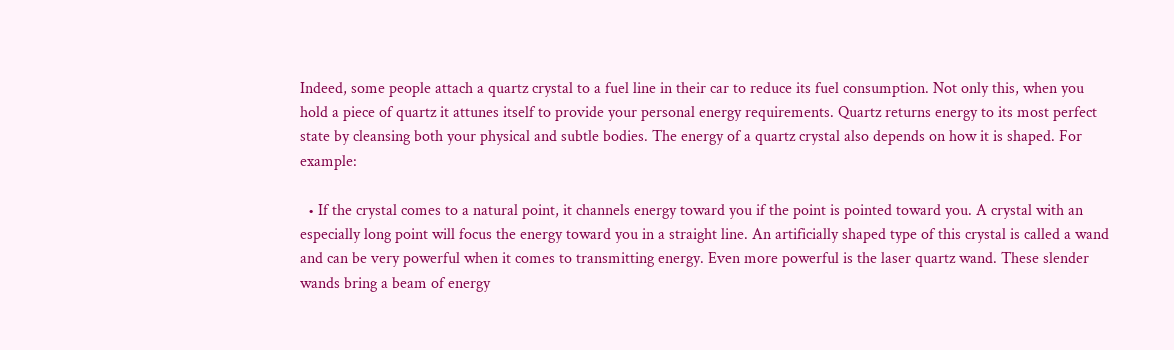Indeed, some people attach a quartz crystal to a fuel line in their car to reduce its fuel consumption. Not only this, when you hold a piece of quartz it attunes itself to provide your personal energy requirements. Quartz returns energy to its most perfect state by cleansing both your physical and subtle bodies. The energy of a quartz crystal also depends on how it is shaped. For example:

  • If the crystal comes to a natural point, it channels energy toward you if the point is pointed toward you. A crystal with an especially long point will focus the energy toward you in a straight line. An artificially shaped type of this crystal is called a wand and can be very powerful when it comes to transmitting energy. Even more powerful is the laser quartz wand. These slender wands bring a beam of energy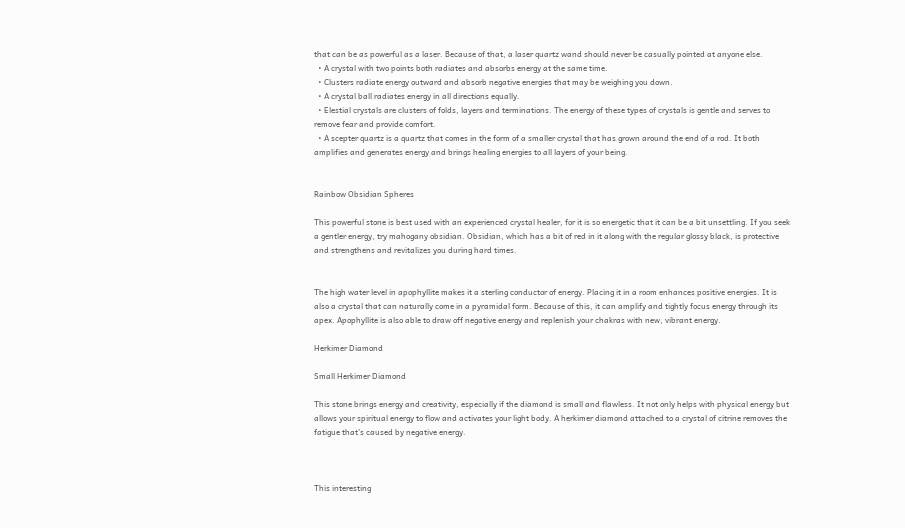that can be as powerful as a laser. Because of that, a laser quartz wand should never be casually pointed at anyone else.
  • A crystal with two points both radiates and absorbs energy at the same time.
  • Clusters radiate energy outward and absorb negative energies that may be weighing you down.
  • A crystal ball radiates energy in all directions equally.
  • Elestial crystals are clusters of folds, layers and terminations. The energy of these types of crystals is gentle and serves to remove fear and provide comfort.
  • A scepter quartz is a quartz that comes in the form of a smaller crystal that has grown around the end of a rod. It both amplifies and generates energy and brings healing energies to all layers of your being.


Rainbow Obsidian Spheres

This powerful stone is best used with an experienced crystal healer, for it is so energetic that it can be a bit unsettling. If you seek a gentler energy, try mahogany obsidian. Obsidian, which has a bit of red in it along with the regular glossy black, is protective and strengthens and revitalizes you during hard times.


The high water level in apophyllite makes it a sterling conductor of energy. Placing it in a room enhances positive energies. It is also a crystal that can naturally come in a pyramidal form. Because of this, it can amplify and tightly focus energy through its apex. Apophyllite is also able to draw off negative energy and replenish your chakras with new, vibrant energy.

Herkimer Diamond

Small Herkimer Diamond

This stone brings energy and creativity, especially if the diamond is small and flawless. It not only helps with physical energy but allows your spiritual energy to flow and activates your light body. A herkimer diamond attached to a crystal of citrine removes the fatigue that’s caused by negative energy.



This interesting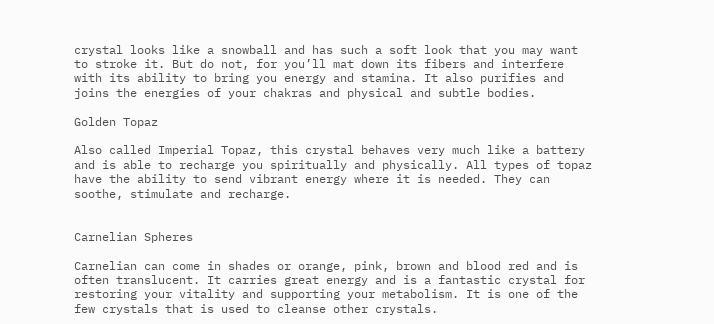crystal looks like a snowball and has such a soft look that you may want to stroke it. But do not, for you’ll mat down its fibers and interfere with its ability to bring you energy and stamina. It also purifies and joins the energies of your chakras and physical and subtle bodies.

Golden Topaz

Also called Imperial Topaz, this crystal behaves very much like a battery and is able to recharge you spiritually and physically. All types of topaz have the ability to send vibrant energy where it is needed. They can soothe, stimulate and recharge.


Carnelian Spheres

Carnelian can come in shades or orange, pink, brown and blood red and is often translucent. It carries great energy and is a fantastic crystal for restoring your vitality and supporting your metabolism. It is one of the few crystals that is used to cleanse other crystals.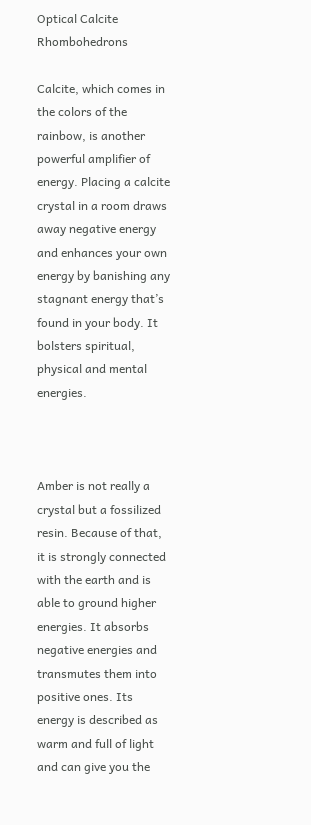Optical Calcite Rhombohedrons

Calcite, which comes in the colors of the rainbow, is another powerful amplifier of energy. Placing a calcite crystal in a room draws away negative energy and enhances your own energy by banishing any stagnant energy that’s found in your body. It bolsters spiritual, physical and mental energies.



Amber is not really a crystal but a fossilized resin. Because of that, it is strongly connected with the earth and is able to ground higher energies. It absorbs negative energies and transmutes them into positive ones. Its energy is described as warm and full of light and can give you the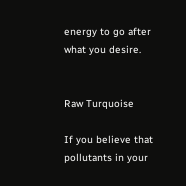energy to go after what you desire.


Raw Turquoise

If you believe that pollutants in your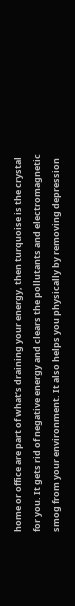home or office are part of what’s draining your energy, then turquoise is the crystal for you. It gets rid of negative energy and clears the pollutants and electromagnetic smog from your environment. It also helps you physically by removing depression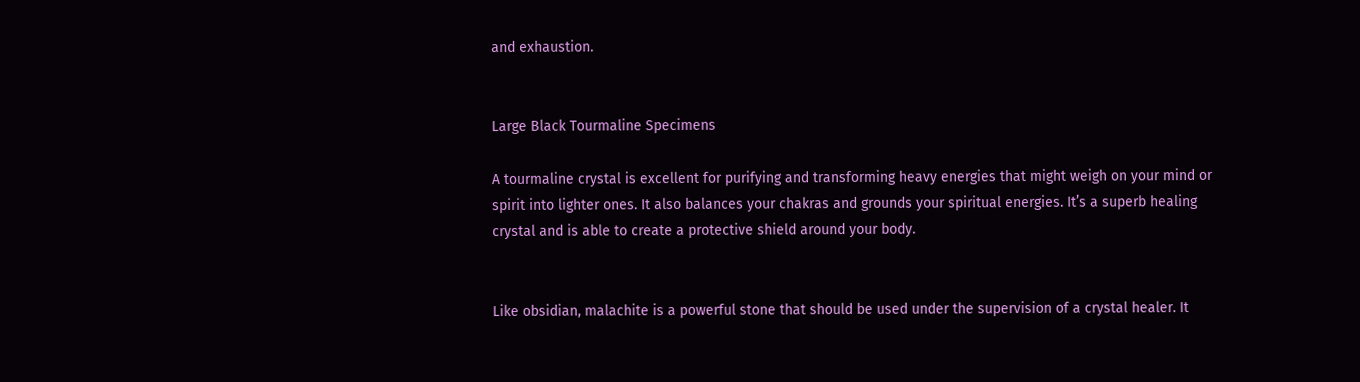and exhaustion.


Large Black Tourmaline Specimens

A tourmaline crystal is excellent for purifying and transforming heavy energies that might weigh on your mind or spirit into lighter ones. It also balances your chakras and grounds your spiritual energies. It’s a superb healing crystal and is able to create a protective shield around your body.


Like obsidian, malachite is a powerful stone that should be used under the supervision of a crystal healer. It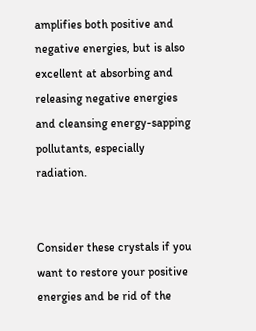amplifies both positive and negative energies, but is also excellent at absorbing and releasing negative energies and cleansing energy-sapping pollutants, especially radiation.


Consider these crystals if you want to restore your positive energies and be rid of the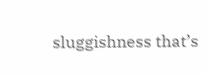sluggishness that’s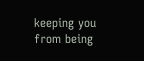keeping you from being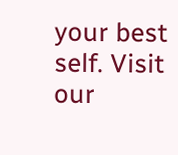your best self. Visit our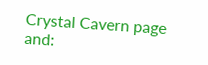Crystal Cavern page and: